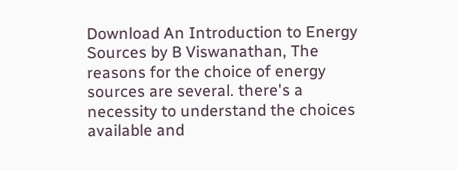Download An Introduction to Energy Sources by B Viswanathan, The reasons for the choice of energy sources are several. there's a necessity to understand the choices available and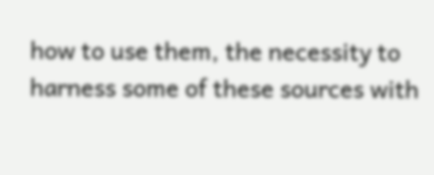how to use them, the necessity to harness some of these sources with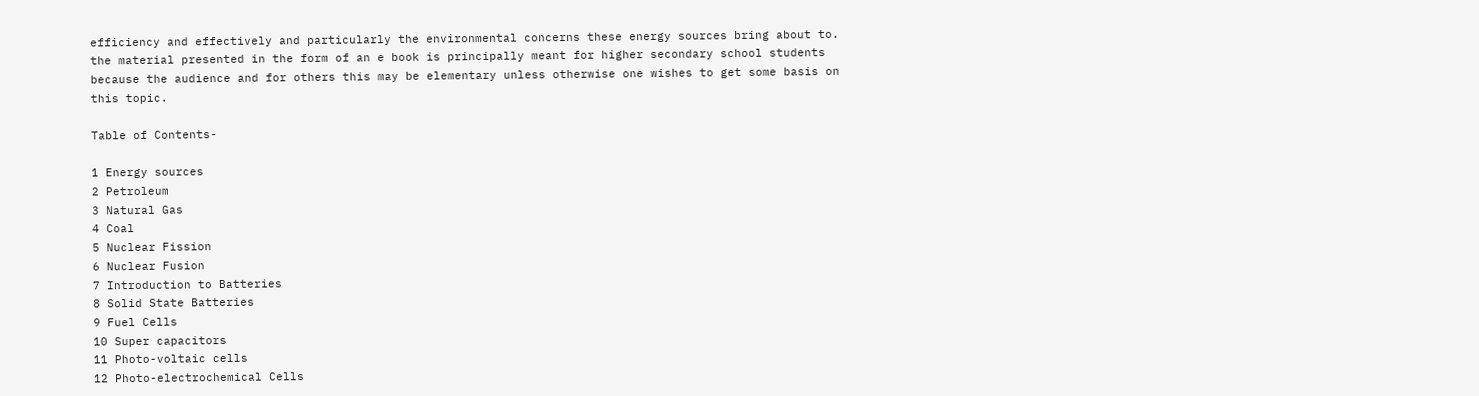efficiency and effectively and particularly the environmental concerns these energy sources bring about to. the material presented in the form of an e book is principally meant for higher secondary school students because the audience and for others this may be elementary unless otherwise one wishes to get some basis on this topic.

Table of Contents-

1 Energy sources
2 Petroleum
3 Natural Gas
4 Coal
5 Nuclear Fission
6 Nuclear Fusion
7 Introduction to Batteries
8 Solid State Batteries
9 Fuel Cells
10 Super capacitors
11 Photo-voltaic cells
12 Photo-electrochemical Cells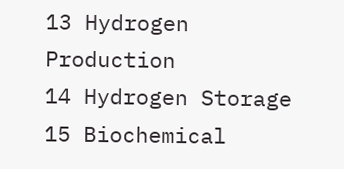13 Hydrogen Production
14 Hydrogen Storage
15 Biochemical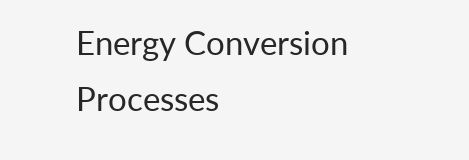Energy Conversion Processes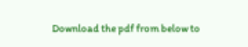Download the pdf from below to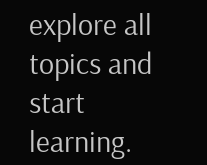explore all topics and start learning.